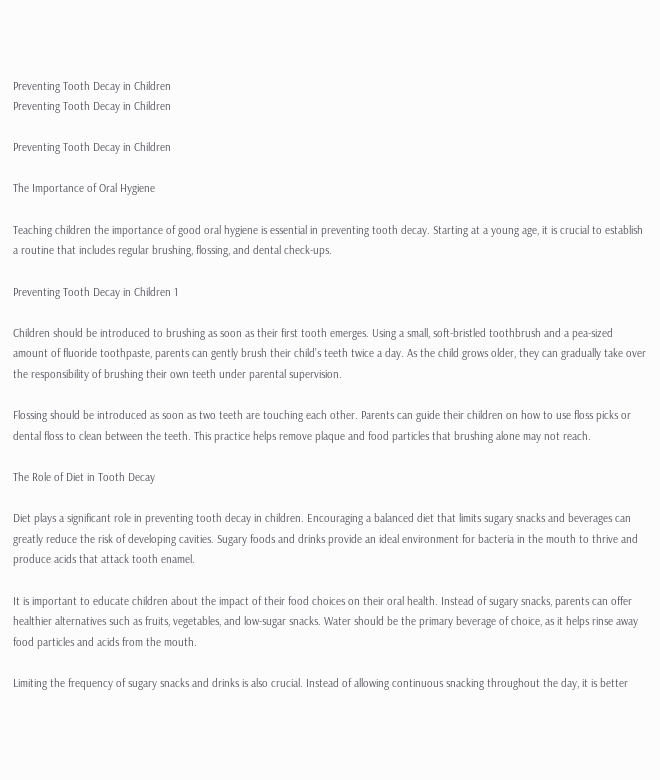Preventing Tooth Decay in Children
Preventing Tooth Decay in Children

Preventing Tooth Decay in Children

The Importance of Oral Hygiene

Teaching children the importance of good oral hygiene is essential in preventing tooth decay. Starting at a young age, it is crucial to establish a routine that includes regular brushing, flossing, and dental check-ups.

Preventing Tooth Decay in Children 1

Children should be introduced to brushing as soon as their first tooth emerges. Using a small, soft-bristled toothbrush and a pea-sized amount of fluoride toothpaste, parents can gently brush their child’s teeth twice a day. As the child grows older, they can gradually take over the responsibility of brushing their own teeth under parental supervision.

Flossing should be introduced as soon as two teeth are touching each other. Parents can guide their children on how to use floss picks or dental floss to clean between the teeth. This practice helps remove plaque and food particles that brushing alone may not reach.

The Role of Diet in Tooth Decay

Diet plays a significant role in preventing tooth decay in children. Encouraging a balanced diet that limits sugary snacks and beverages can greatly reduce the risk of developing cavities. Sugary foods and drinks provide an ideal environment for bacteria in the mouth to thrive and produce acids that attack tooth enamel.

It is important to educate children about the impact of their food choices on their oral health. Instead of sugary snacks, parents can offer healthier alternatives such as fruits, vegetables, and low-sugar snacks. Water should be the primary beverage of choice, as it helps rinse away food particles and acids from the mouth.

Limiting the frequency of sugary snacks and drinks is also crucial. Instead of allowing continuous snacking throughout the day, it is better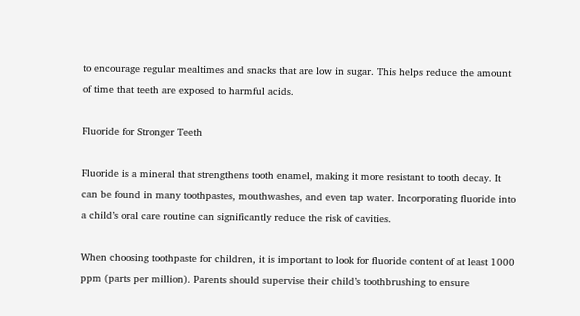to encourage regular mealtimes and snacks that are low in sugar. This helps reduce the amount of time that teeth are exposed to harmful acids.

Fluoride for Stronger Teeth

Fluoride is a mineral that strengthens tooth enamel, making it more resistant to tooth decay. It can be found in many toothpastes, mouthwashes, and even tap water. Incorporating fluoride into a child’s oral care routine can significantly reduce the risk of cavities.

When choosing toothpaste for children, it is important to look for fluoride content of at least 1000 ppm (parts per million). Parents should supervise their child’s toothbrushing to ensure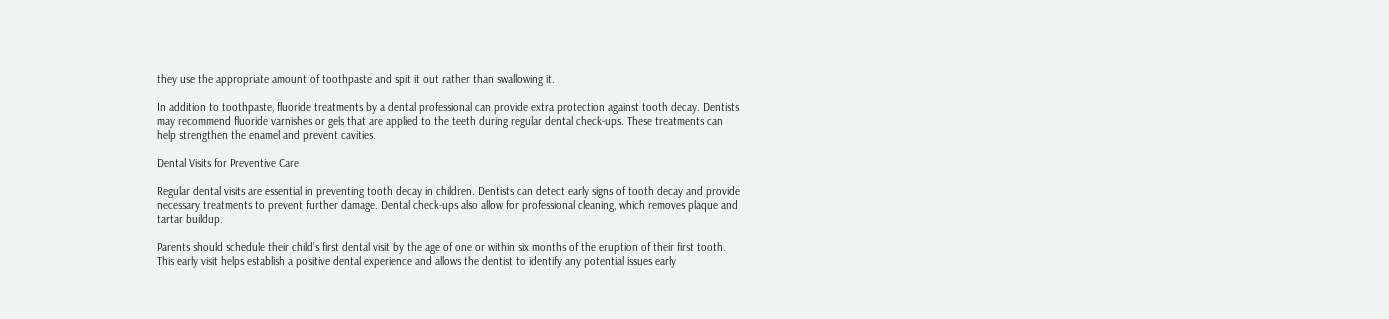they use the appropriate amount of toothpaste and spit it out rather than swallowing it.

In addition to toothpaste, fluoride treatments by a dental professional can provide extra protection against tooth decay. Dentists may recommend fluoride varnishes or gels that are applied to the teeth during regular dental check-ups. These treatments can help strengthen the enamel and prevent cavities.

Dental Visits for Preventive Care

Regular dental visits are essential in preventing tooth decay in children. Dentists can detect early signs of tooth decay and provide necessary treatments to prevent further damage. Dental check-ups also allow for professional cleaning, which removes plaque and tartar buildup.

Parents should schedule their child’s first dental visit by the age of one or within six months of the eruption of their first tooth. This early visit helps establish a positive dental experience and allows the dentist to identify any potential issues early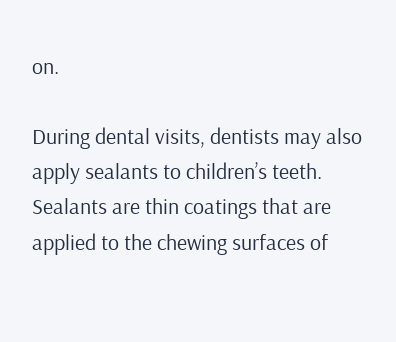on.

During dental visits, dentists may also apply sealants to children’s teeth. Sealants are thin coatings that are applied to the chewing surfaces of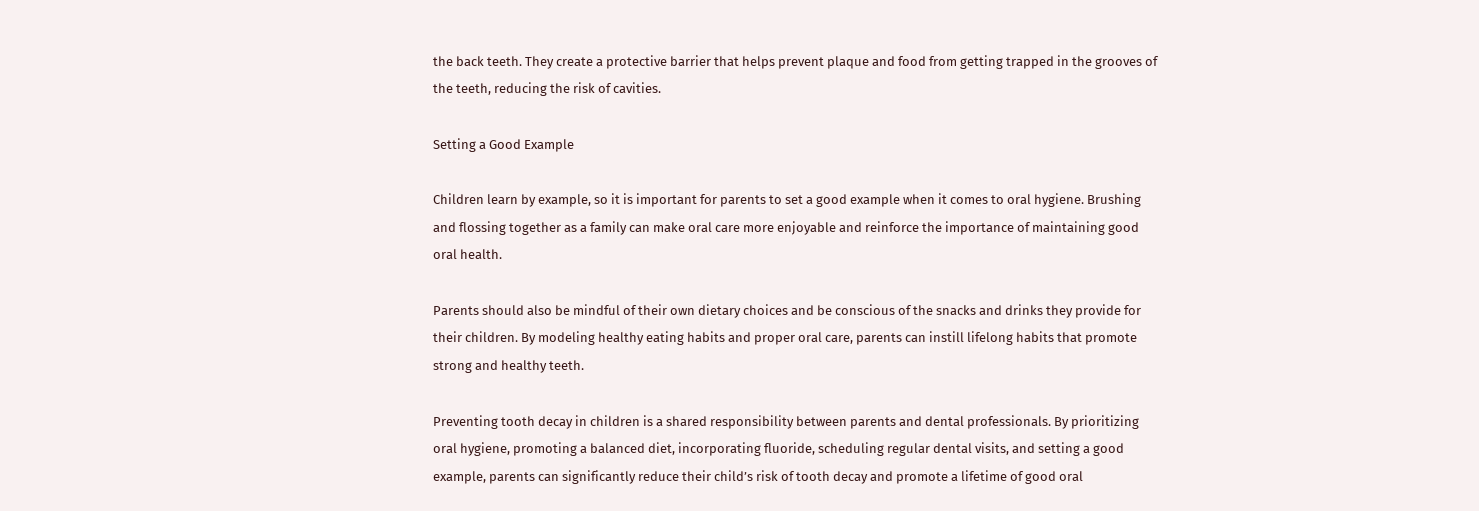the back teeth. They create a protective barrier that helps prevent plaque and food from getting trapped in the grooves of the teeth, reducing the risk of cavities.

Setting a Good Example

Children learn by example, so it is important for parents to set a good example when it comes to oral hygiene. Brushing and flossing together as a family can make oral care more enjoyable and reinforce the importance of maintaining good oral health.

Parents should also be mindful of their own dietary choices and be conscious of the snacks and drinks they provide for their children. By modeling healthy eating habits and proper oral care, parents can instill lifelong habits that promote strong and healthy teeth.

Preventing tooth decay in children is a shared responsibility between parents and dental professionals. By prioritizing oral hygiene, promoting a balanced diet, incorporating fluoride, scheduling regular dental visits, and setting a good example, parents can significantly reduce their child’s risk of tooth decay and promote a lifetime of good oral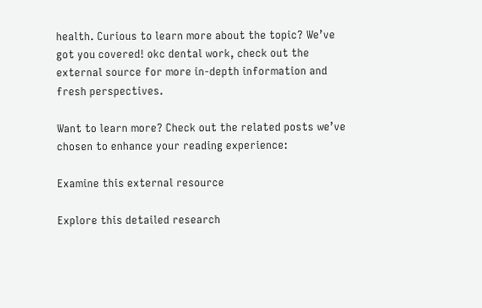health. Curious to learn more about the topic? We’ve got you covered! okc dental work, check out the external source for more in-depth information and fresh perspectives.

Want to learn more? Check out the related posts we’ve chosen to enhance your reading experience:

Examine this external resource

Explore this detailed research